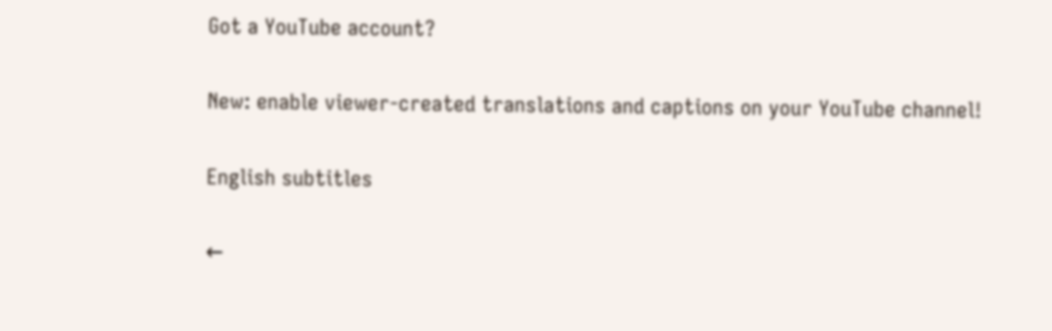Got a YouTube account?

New: enable viewer-created translations and captions on your YouTube channel!

English subtitles

←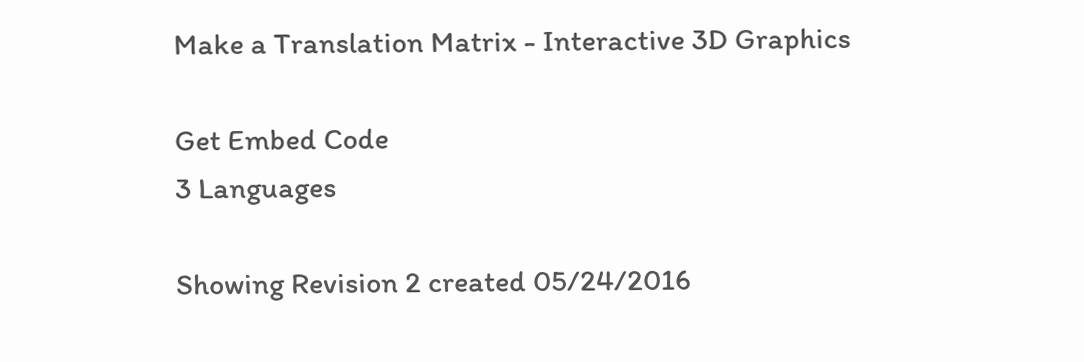Make a Translation Matrix - Interactive 3D Graphics

Get Embed Code
3 Languages

Showing Revision 2 created 05/24/2016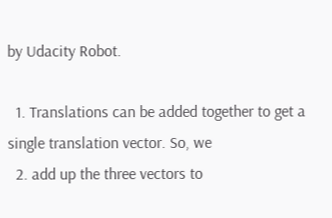by Udacity Robot.

  1. Translations can be added together to get a single translation vector. So, we
  2. add up the three vectors to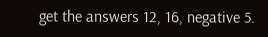get the answers 12, 16, negative 5.